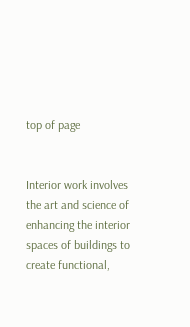top of page


Interior work involves the art and science of enhancing the interior spaces of buildings to create functional,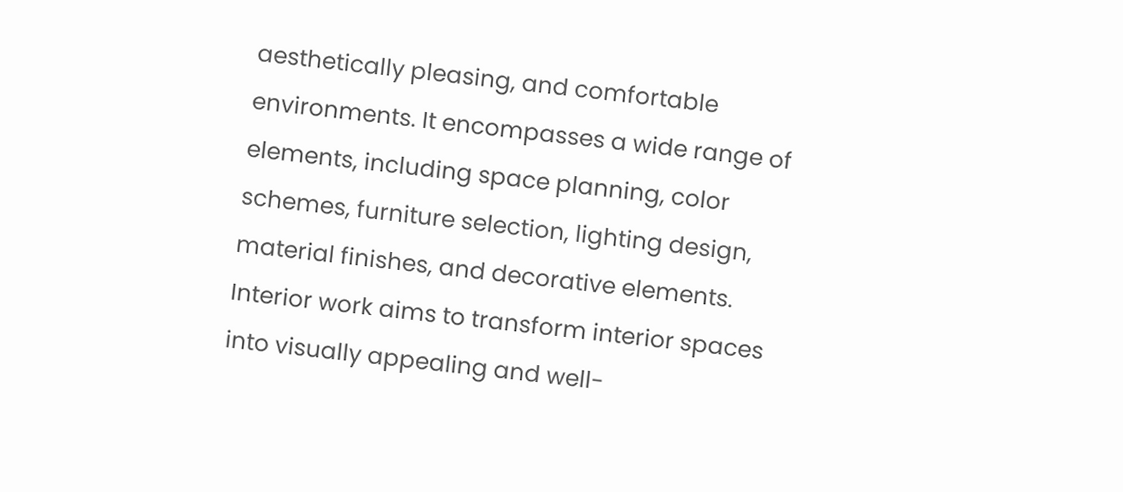aesthetically pleasing, and comfortable environments. It encompasses a wide range of elements, including space planning, color schemes, furniture selection, lighting design, material finishes, and decorative elements. Interior work aims to transform interior spaces into visually appealing and well-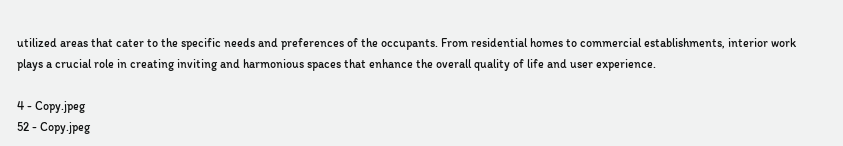utilized areas that cater to the specific needs and preferences of the occupants. From residential homes to commercial establishments, interior work plays a crucial role in creating inviting and harmonious spaces that enhance the overall quality of life and user experience.

4 - Copy.jpeg
52 - Copy.jpeg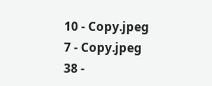10 - Copy.jpeg
7 - Copy.jpeg
38 -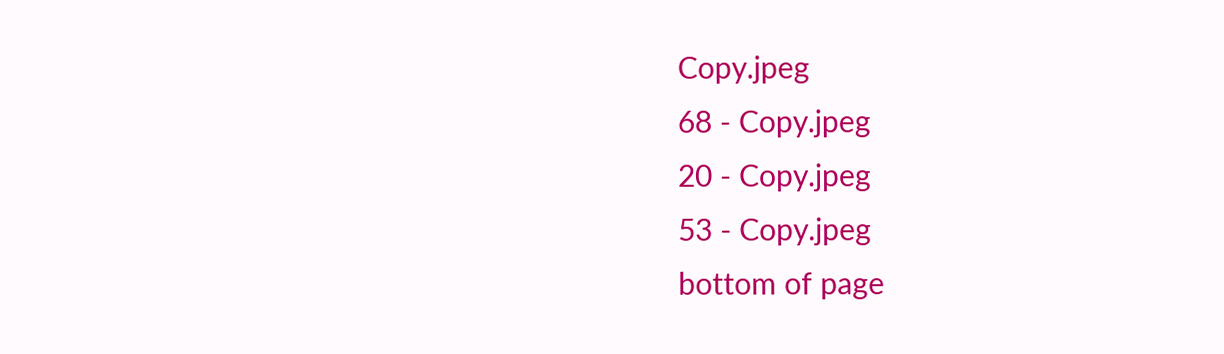Copy.jpeg
68 - Copy.jpeg
20 - Copy.jpeg
53 - Copy.jpeg
bottom of page